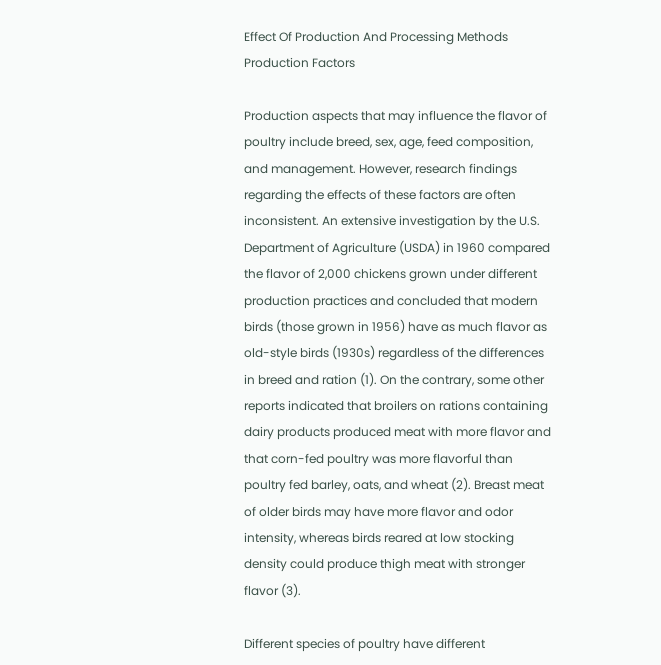Effect Of Production And Processing Methods Production Factors

Production aspects that may influence the flavor of poultry include breed, sex, age, feed composition, and management. However, research findings regarding the effects of these factors are often inconsistent. An extensive investigation by the U.S. Department of Agriculture (USDA) in 1960 compared the flavor of 2,000 chickens grown under different production practices and concluded that modern birds (those grown in 1956) have as much flavor as old-style birds (1930s) regardless of the differences in breed and ration (1). On the contrary, some other reports indicated that broilers on rations containing dairy products produced meat with more flavor and that corn-fed poultry was more flavorful than poultry fed barley, oats, and wheat (2). Breast meat of older birds may have more flavor and odor intensity, whereas birds reared at low stocking density could produce thigh meat with stronger flavor (3).

Different species of poultry have different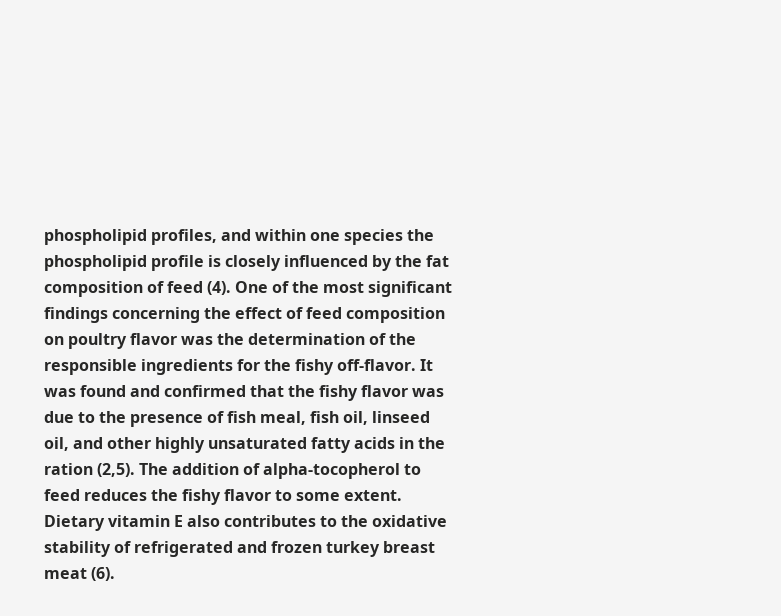phospholipid profiles, and within one species the phospholipid profile is closely influenced by the fat composition of feed (4). One of the most significant findings concerning the effect of feed composition on poultry flavor was the determination of the responsible ingredients for the fishy off-flavor. It was found and confirmed that the fishy flavor was due to the presence of fish meal, fish oil, linseed oil, and other highly unsaturated fatty acids in the ration (2,5). The addition of alpha-tocopherol to feed reduces the fishy flavor to some extent. Dietary vitamin E also contributes to the oxidative stability of refrigerated and frozen turkey breast meat (6).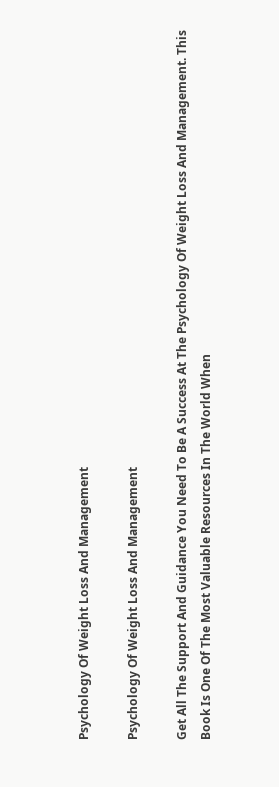Psychology Of Weight Loss And Management

Psychology Of Weight Loss And Management

Get All The Support And Guidance You Need To Be A Success At The Psychology Of Weight Loss And Management. This Book Is One Of The Most Valuable Resources In The World When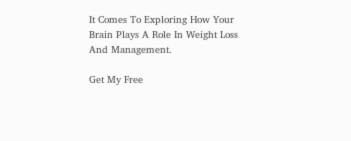It Comes To Exploring How Your Brain Plays A Role In Weight Loss And Management.

Get My Free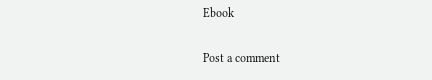Ebook

Post a comment